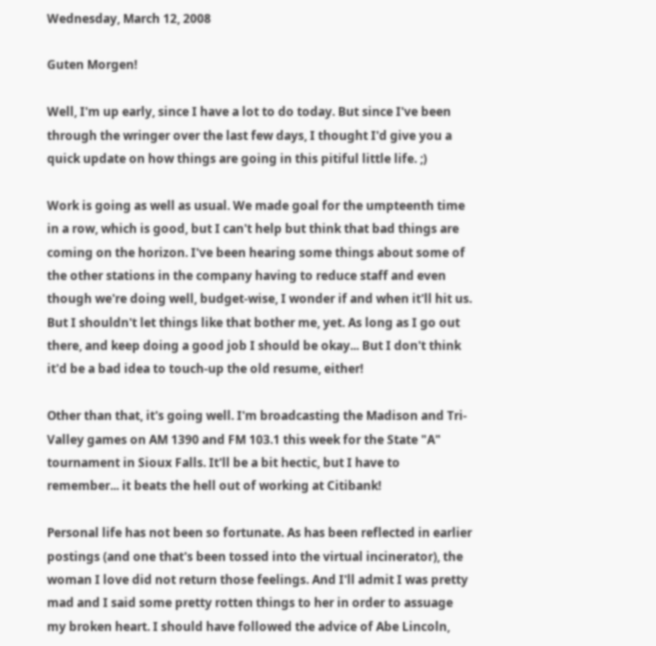Wednesday, March 12, 2008

Guten Morgen!

Well, I'm up early, since I have a lot to do today. But since I've been through the wringer over the last few days, I thought I'd give you a quick update on how things are going in this pitiful little life. ;)

Work is going as well as usual. We made goal for the umpteenth time in a row, which is good, but I can't help but think that bad things are coming on the horizon. I've been hearing some things about some of the other stations in the company having to reduce staff and even though we're doing well, budget-wise, I wonder if and when it'll hit us. But I shouldn't let things like that bother me, yet. As long as I go out there, and keep doing a good job I should be okay... But I don't think it'd be a bad idea to touch-up the old resume, either!

Other than that, it's going well. I'm broadcasting the Madison and Tri-Valley games on AM 1390 and FM 103.1 this week for the State "A" tournament in Sioux Falls. It'll be a bit hectic, but I have to remember... it beats the hell out of working at Citibank!

Personal life has not been so fortunate. As has been reflected in earlier postings (and one that's been tossed into the virtual incinerator), the woman I love did not return those feelings. And I'll admit I was pretty mad and I said some pretty rotten things to her in order to assuage my broken heart. I should have followed the advice of Abe Lincoln,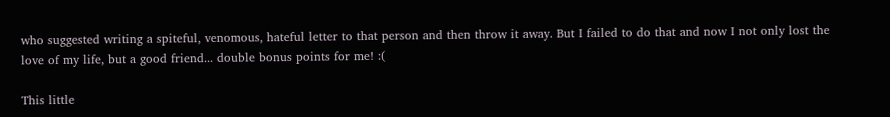who suggested writing a spiteful, venomous, hateful letter to that person and then throw it away. But I failed to do that and now I not only lost the love of my life, but a good friend... double bonus points for me! :(

This little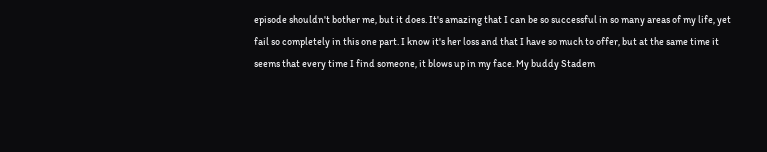episode shouldn't bother me, but it does. It's amazing that I can be so successful in so many areas of my life, yet fail so completely in this one part. I know it's her loss and that I have so much to offer, but at the same time it seems that every time I find someone, it blows up in my face. My buddy Stadem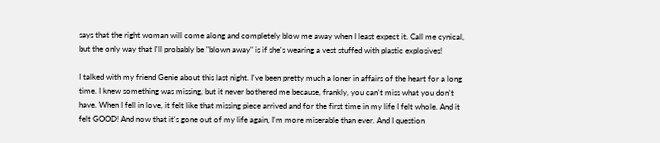says that the right woman will come along and completely blow me away when I least expect it. Call me cynical, but the only way that I'll probably be "blown away" is if she's wearing a vest stuffed with plastic explosives!

I talked with my friend Genie about this last night. I've been pretty much a loner in affairs of the heart for a long time. I knew something was missing, but it never bothered me because, frankly, you can't miss what you don't have. When I fell in love, it felt like that missing piece arrived and for the first time in my life I felt whole. And it felt GOOD! And now that it's gone out of my life again, I'm more miserable than ever. And I question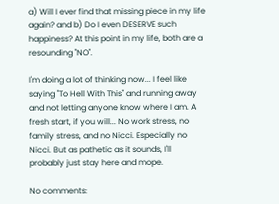a) Will I ever find that missing piece in my life again? and b) Do I even DESERVE such happiness? At this point in my life, both are a resounding "NO".

I'm doing a lot of thinking now... I feel like saying "To Hell With This" and running away and not letting anyone know where I am. A fresh start, if you will... No work stress, no family stress, and no Nicci. Especially no Nicci. But as pathetic as it sounds, I'll probably just stay here and mope.

No comments: